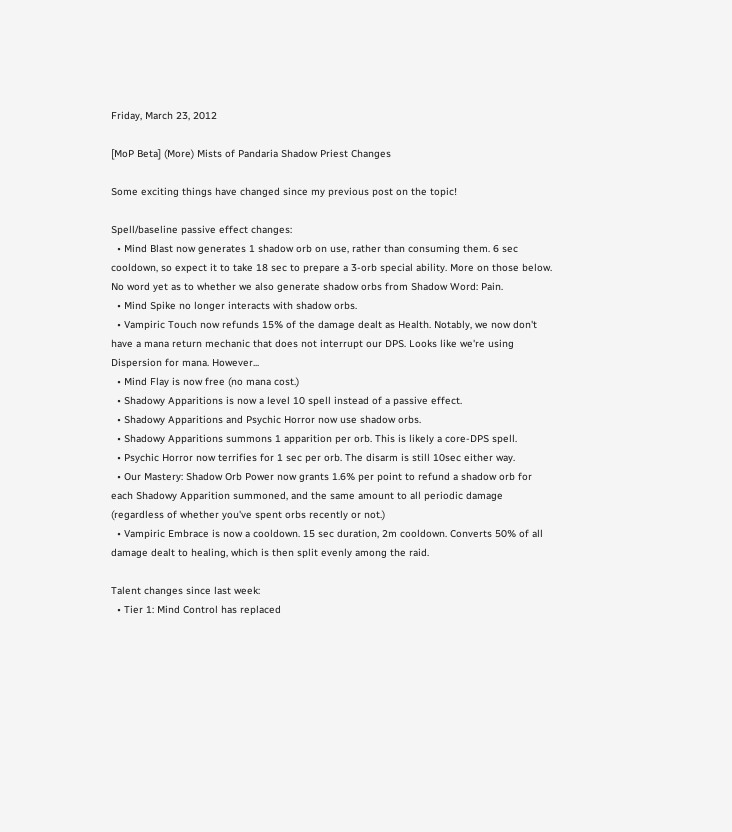Friday, March 23, 2012

[MoP Beta] (More) Mists of Pandaria Shadow Priest Changes

Some exciting things have changed since my previous post on the topic!

Spell/baseline passive effect changes:
  • Mind Blast now generates 1 shadow orb on use, rather than consuming them. 6 sec cooldown, so expect it to take 18 sec to prepare a 3-orb special ability. More on those below. No word yet as to whether we also generate shadow orbs from Shadow Word: Pain.
  • Mind Spike no longer interacts with shadow orbs.
  • Vampiric Touch now refunds 15% of the damage dealt as Health. Notably, we now don't have a mana return mechanic that does not interrupt our DPS. Looks like we're using Dispersion for mana. However...
  • Mind Flay is now free (no mana cost.)
  • Shadowy Apparitions is now a level 10 spell instead of a passive effect.
  • Shadowy Apparitions and Psychic Horror now use shadow orbs.
  • Shadowy Apparitions summons 1 apparition per orb. This is likely a core-DPS spell.
  • Psychic Horror now terrifies for 1 sec per orb. The disarm is still 10sec either way.
  • Our Mastery: Shadow Orb Power now grants 1.6% per point to refund a shadow orb for each Shadowy Apparition summoned, and the same amount to all periodic damage (regardless of whether you've spent orbs recently or not.)
  • Vampiric Embrace is now a cooldown. 15 sec duration, 2m cooldown. Converts 50% of all damage dealt to healing, which is then split evenly among the raid.

Talent changes since last week:
  • Tier 1: Mind Control has replaced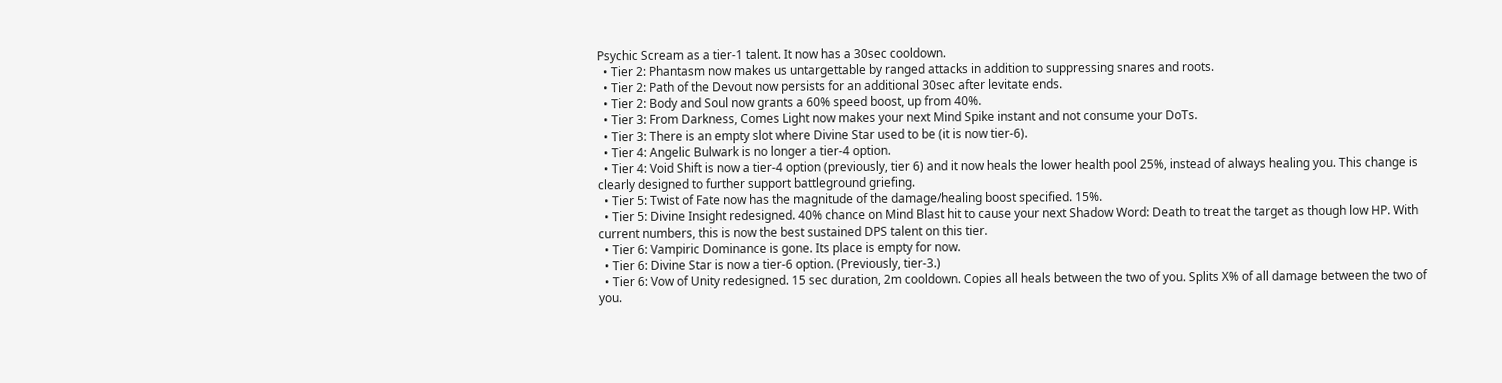Psychic Scream as a tier-1 talent. It now has a 30sec cooldown.
  • Tier 2: Phantasm now makes us untargettable by ranged attacks in addition to suppressing snares and roots.
  • Tier 2: Path of the Devout now persists for an additional 30sec after levitate ends.
  • Tier 2: Body and Soul now grants a 60% speed boost, up from 40%.
  • Tier 3: From Darkness, Comes Light now makes your next Mind Spike instant and not consume your DoTs.
  • Tier 3: There is an empty slot where Divine Star used to be (it is now tier-6).
  • Tier 4: Angelic Bulwark is no longer a tier-4 option.
  • Tier 4: Void Shift is now a tier-4 option (previously, tier 6) and it now heals the lower health pool 25%, instead of always healing you. This change is clearly designed to further support battleground griefing.
  • Tier 5: Twist of Fate now has the magnitude of the damage/healing boost specified. 15%.
  • Tier 5: Divine Insight redesigned. 40% chance on Mind Blast hit to cause your next Shadow Word: Death to treat the target as though low HP. With current numbers, this is now the best sustained DPS talent on this tier.
  • Tier 6: Vampiric Dominance is gone. Its place is empty for now.
  • Tier 6: Divine Star is now a tier-6 option. (Previously, tier-3.)
  • Tier 6: Vow of Unity redesigned. 15 sec duration, 2m cooldown. Copies all heals between the two of you. Splits X% of all damage between the two of you.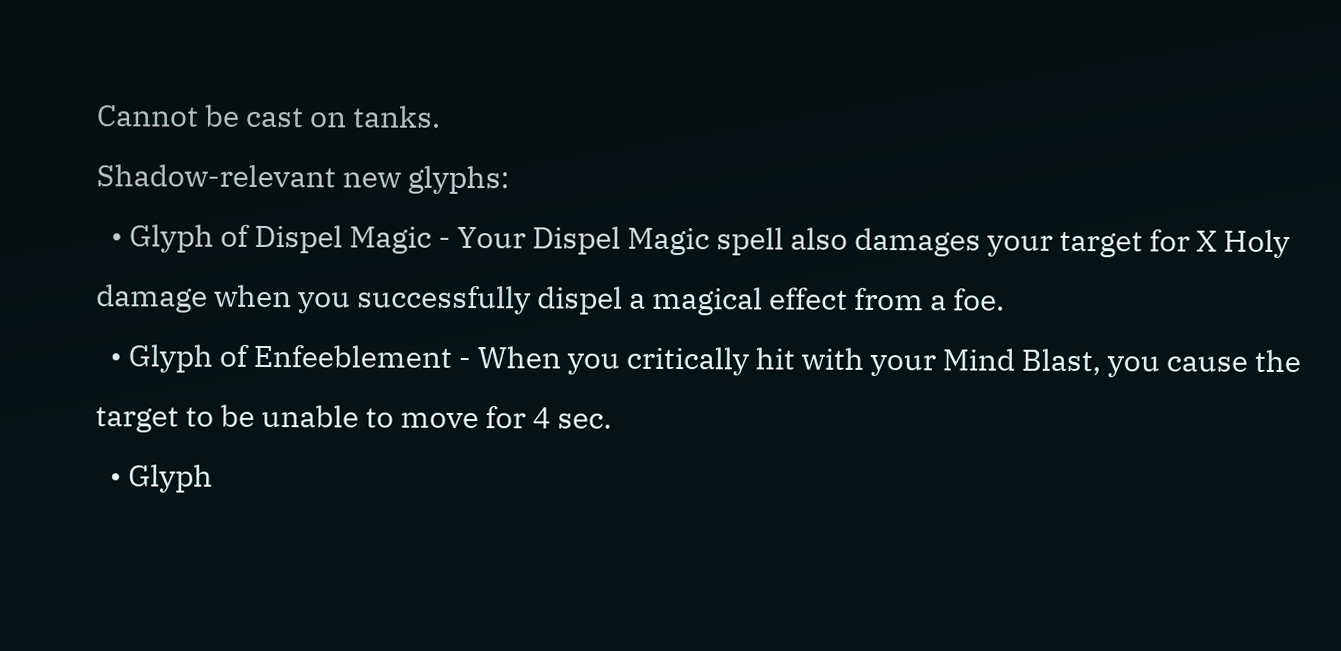Cannot be cast on tanks.
Shadow-relevant new glyphs:
  • Glyph of Dispel Magic - Your Dispel Magic spell also damages your target for X Holy damage when you successfully dispel a magical effect from a foe.
  • Glyph of Enfeeblement - When you critically hit with your Mind Blast, you cause the target to be unable to move for 4 sec.
  • Glyph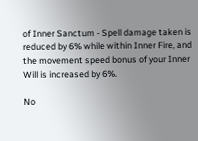of Inner Sanctum - Spell damage taken is reduced by 6% while within Inner Fire, and the movement speed bonus of your Inner Will is increased by 6%.

No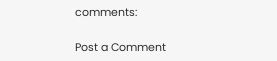comments:

Post a Comment